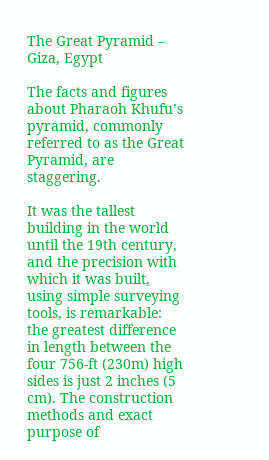The Great Pyramid – Giza, Egypt

The facts and figures about Pharaoh Khufu’s pyramid, commonly referred to as the Great Pyramid, are staggering.

It was the tallest building in the world until the 19th century, and the precision with which it was built, using simple surveying tools, is remarkable: the greatest difference in length between the four 756-ft (230m) high sides is just 2 inches (5 cm). The construction methods and exact purpose of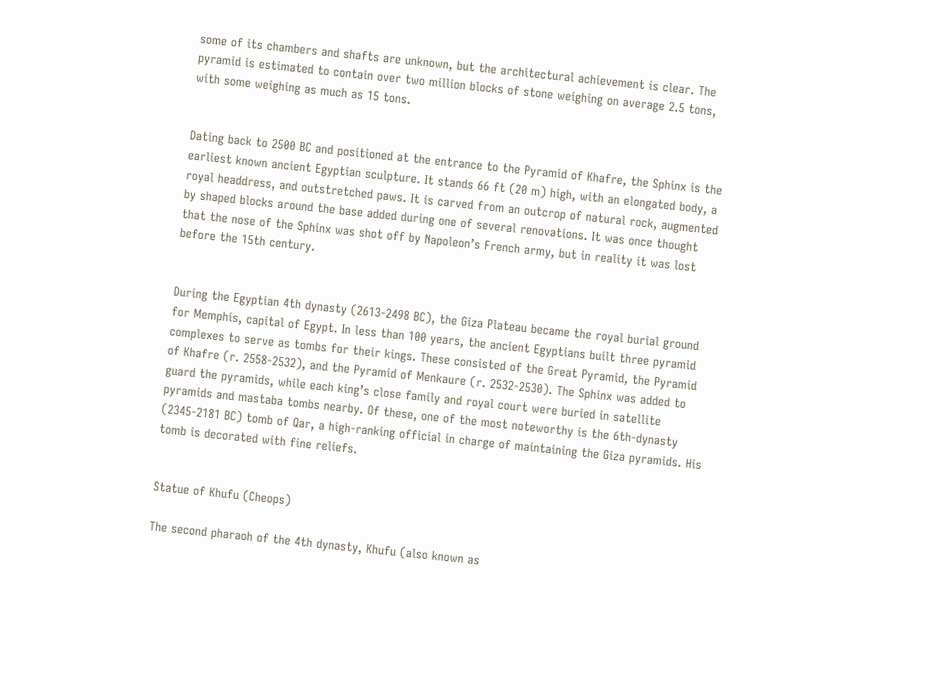some of its chambers and shafts are unknown, but the architectural achievement is clear. The pyramid is estimated to contain over two million blocks of stone weighing on average 2.5 tons, with some weighing as much as 15 tons.


Dating back to 2500 BC and positioned at the entrance to the Pyramid of Khafre, the Sphinx is the earliest known ancient Egyptian sculpture. It stands 66 ft (20 m) high, with an elongated body, a royal headdress, and outstretched paws. It is carved from an outcrop of natural rock, augmented by shaped blocks around the base added during one of several renovations. It was once thought that the nose of the Sphinx was shot off by Napoleon’s French army, but in reality it was lost before the 15th century.


During the Egyptian 4th dynasty (2613-2498 BC), the Giza Plateau became the royal burial ground for Memphis, capital of Egypt. In less than 100 years, the ancient Egyptians built three pyramid complexes to serve as tombs for their kings. These consisted of the Great Pyramid, the Pyramid of Khafre (r. 2558-2532), and the Pyramid of Menkaure (r. 2532-2530). The Sphinx was added to guard the pyramids, while each king’s close family and royal court were buried in satellite pyramids and mastaba tombs nearby. Of these, one of the most noteworthy is the 6th-dynasty (2345-2181 BC) tomb of Qar, a high-ranking official in charge of maintaining the Giza pyramids. His tomb is decorated with fine reliefs.


Statue of Khufu (Cheops)

The second pharaoh of the 4th dynasty, Khufu (also known as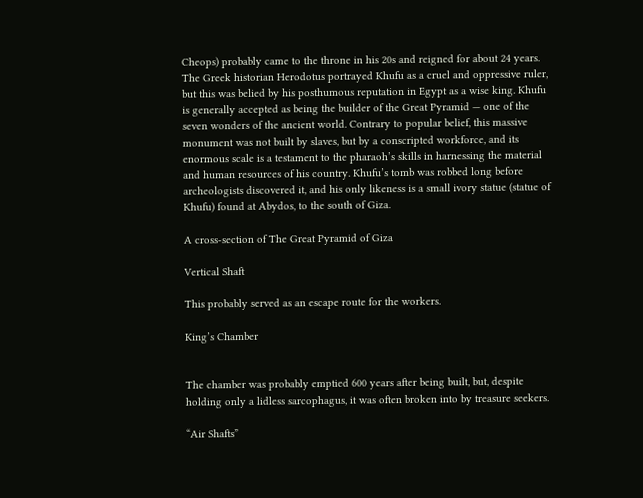Cheops) probably came to the throne in his 20s and reigned for about 24 years. The Greek historian Herodotus portrayed Khufu as a cruel and oppressive ruler, but this was belied by his posthumous reputation in Egypt as a wise king. Khufu is generally accepted as being the builder of the Great Pyramid — one of the seven wonders of the ancient world. Contrary to popular belief, this massive monument was not built by slaves, but by a conscripted workforce, and its enormous scale is a testament to the pharaoh’s skills in harnessing the material and human resources of his country. Khufu’s tomb was robbed long before archeologists discovered it, and his only likeness is a small ivory statue (statue of Khufu) found at Abydos, to the south of Giza.

A cross-section of The Great Pyramid of Giza

Vertical Shaft

This probably served as an escape route for the workers.

King’s Chamber


The chamber was probably emptied 600 years after being built, but, despite holding only a lidless sarcophagus, it was often broken into by treasure seekers.

“Air Shafts”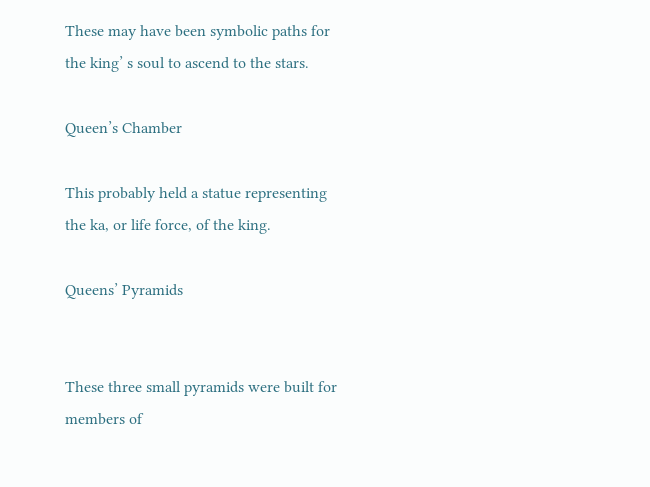These may have been symbolic paths for the king’ s soul to ascend to the stars.

Queen’s Chamber

This probably held a statue representing the ka, or life force, of the king.

Queens’ Pyramids


These three small pyramids were built for members of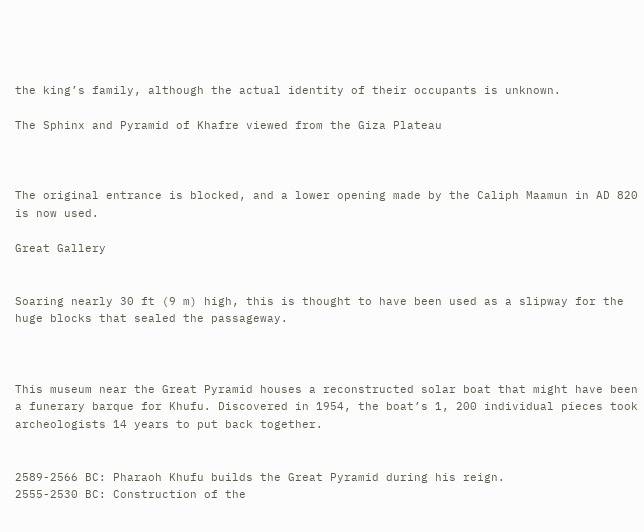the king’s family, although the actual identity of their occupants is unknown.

The Sphinx and Pyramid of Khafre viewed from the Giza Plateau



The original entrance is blocked, and a lower opening made by the Caliph Maamun in AD 820 is now used.

Great Gallery


Soaring nearly 30 ft (9 m) high, this is thought to have been used as a slipway for the huge blocks that sealed the passageway.



This museum near the Great Pyramid houses a reconstructed solar boat that might have been a funerary barque for Khufu. Discovered in 1954, the boat’s 1, 200 individual pieces took archeologists 14 years to put back together.


2589-2566 BC: Pharaoh Khufu builds the Great Pyramid during his reign.
2555-2530 BC: Construction of the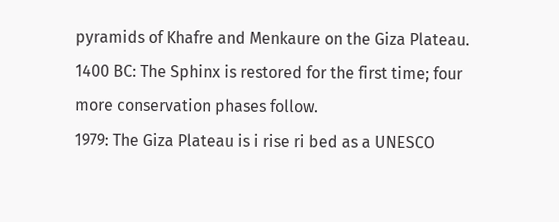pyramids of Khafre and Menkaure on the Giza Plateau.
1400 BC: The Sphinx is restored for the first time; four more conservation phases follow.
1979: The Giza Plateau is i rise ri bed as a UNESCO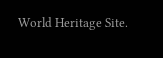World Heritage Site.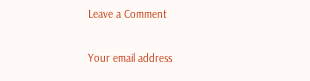Leave a Comment

Your email address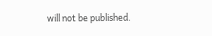will not be published.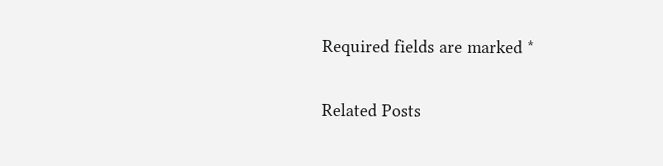Required fields are marked *

Related Posts